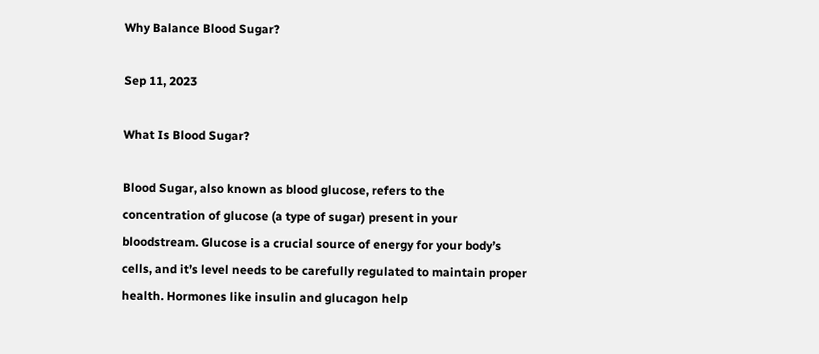Why Balance Blood Sugar?

Sep 11, 2023

What Is Blood Sugar?

Blood Sugar, also known as blood glucose, refers to the concentration of glucose (a type of sugar) present in your bloodstream. Glucose is a crucial source of energy for your body’s cells, and it’s level needs to be carefully regulated to maintain proper health. Hormones like insulin and glucagon help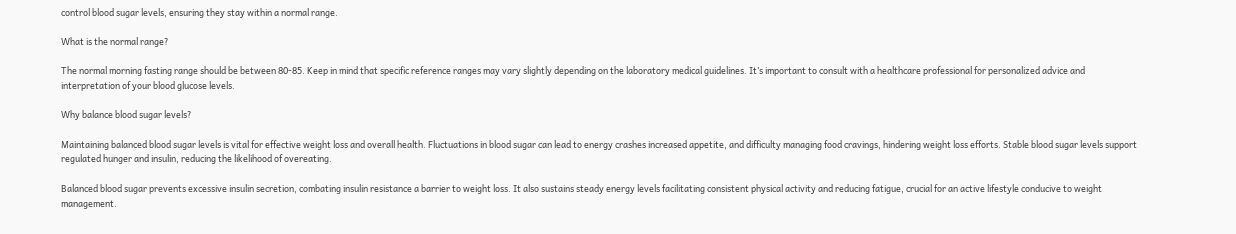control blood sugar levels, ensuring they stay within a normal range.

What is the normal range?

The normal morning fasting range should be between 80-85. Keep in mind that specific reference ranges may vary slightly depending on the laboratory medical guidelines. It’s important to consult with a healthcare professional for personalized advice and interpretation of your blood glucose levels.

Why balance blood sugar levels?

Maintaining balanced blood sugar levels is vital for effective weight loss and overall health. Fluctuations in blood sugar can lead to energy crashes increased appetite, and difficulty managing food cravings, hindering weight loss efforts. Stable blood sugar levels support regulated hunger and insulin, reducing the likelihood of overeating.

Balanced blood sugar prevents excessive insulin secretion, combating insulin resistance a barrier to weight loss. It also sustains steady energy levels facilitating consistent physical activity and reducing fatigue, crucial for an active lifestyle conducive to weight management.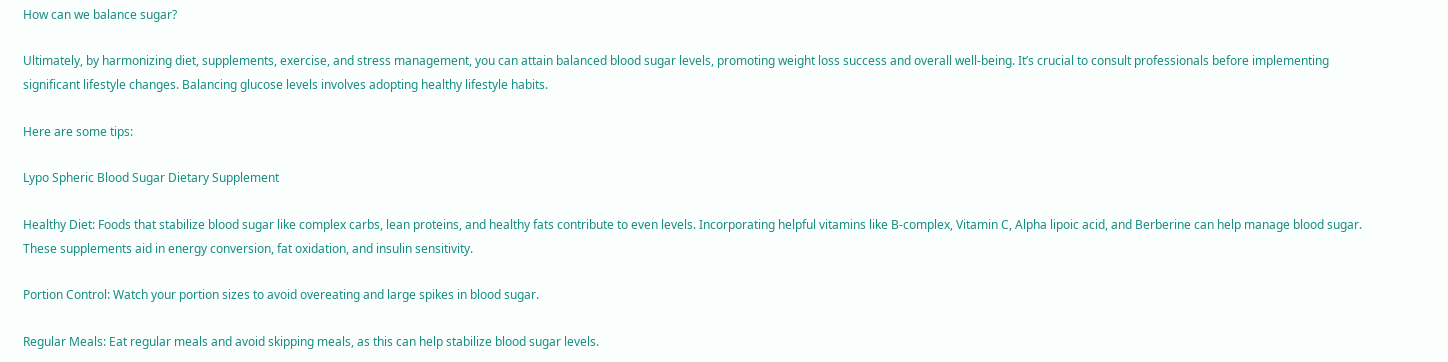How can we balance sugar?

Ultimately, by harmonizing diet, supplements, exercise, and stress management, you can attain balanced blood sugar levels, promoting weight loss success and overall well-being. It’s crucial to consult professionals before implementing significant lifestyle changes. Balancing glucose levels involves adopting healthy lifestyle habits.

Here are some tips:

Lypo Spheric Blood Sugar Dietary Supplement

Healthy Diet: Foods that stabilize blood sugar like complex carbs, lean proteins, and healthy fats contribute to even levels. Incorporating helpful vitamins like B-complex, Vitamin C, Alpha lipoic acid, and Berberine can help manage blood sugar. These supplements aid in energy conversion, fat oxidation, and insulin sensitivity.

Portion Control: Watch your portion sizes to avoid overeating and large spikes in blood sugar.

Regular Meals: Eat regular meals and avoid skipping meals, as this can help stabilize blood sugar levels.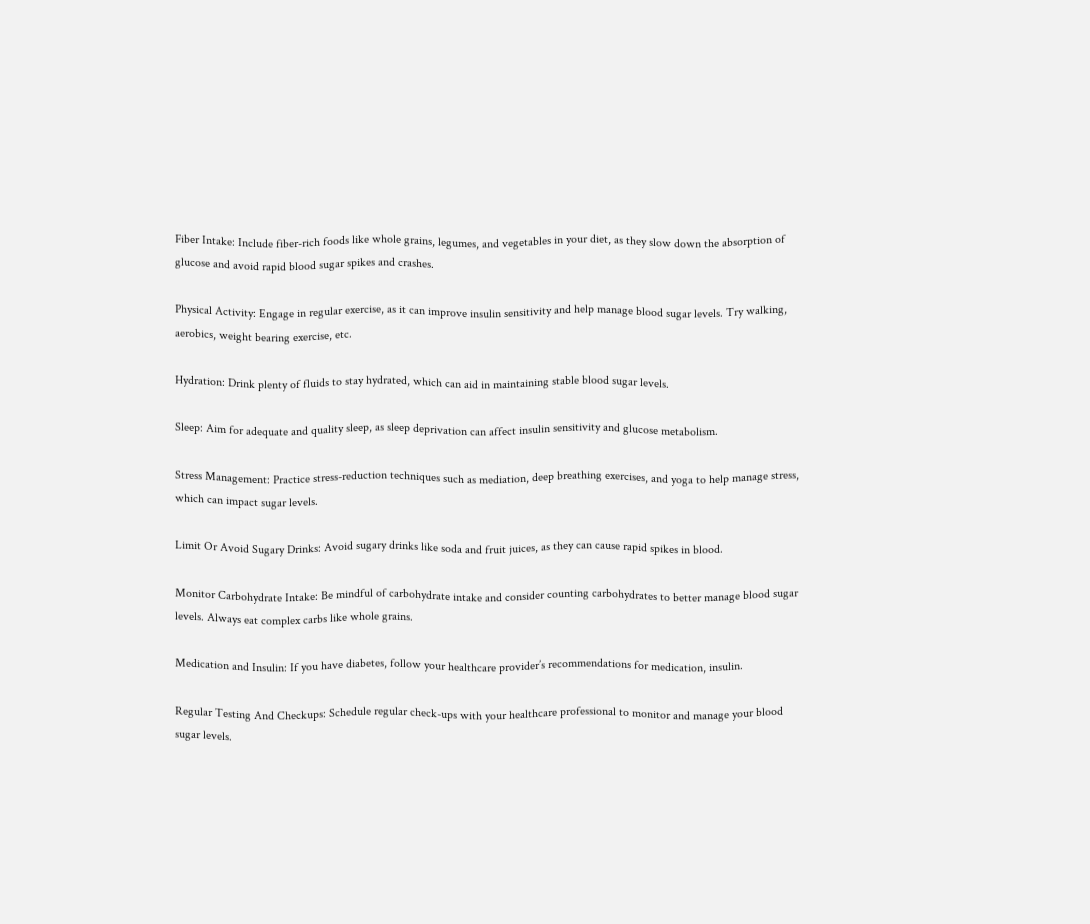Fiber Intake: Include fiber-rich foods like whole grains, legumes, and vegetables in your diet, as they slow down the absorption of glucose and avoid rapid blood sugar spikes and crashes.

Physical Activity: Engage in regular exercise, as it can improve insulin sensitivity and help manage blood sugar levels. Try walking, aerobics, weight bearing exercise, etc.

Hydration: Drink plenty of fluids to stay hydrated, which can aid in maintaining stable blood sugar levels.

Sleep: Aim for adequate and quality sleep, as sleep deprivation can affect insulin sensitivity and glucose metabolism.

Stress Management: Practice stress-reduction techniques such as mediation, deep breathing exercises, and yoga to help manage stress, which can impact sugar levels.

Limit Or Avoid Sugary Drinks: Avoid sugary drinks like soda and fruit juices, as they can cause rapid spikes in blood.

Monitor Carbohydrate Intake: Be mindful of carbohydrate intake and consider counting carbohydrates to better manage blood sugar levels. Always eat complex carbs like whole grains.

Medication and Insulin: If you have diabetes, follow your healthcare provider’s recommendations for medication, insulin.

Regular Testing And Checkups: Schedule regular check-ups with your healthcare professional to monitor and manage your blood sugar levels.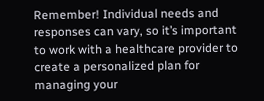Remember! Individual needs and responses can vary, so it’s important to work with a healthcare provider to create a personalized plan for managing your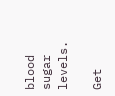blood sugar levels.

Get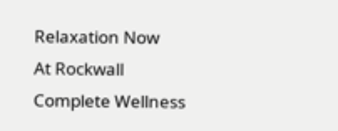Relaxation Now
At Rockwall Complete Wellness